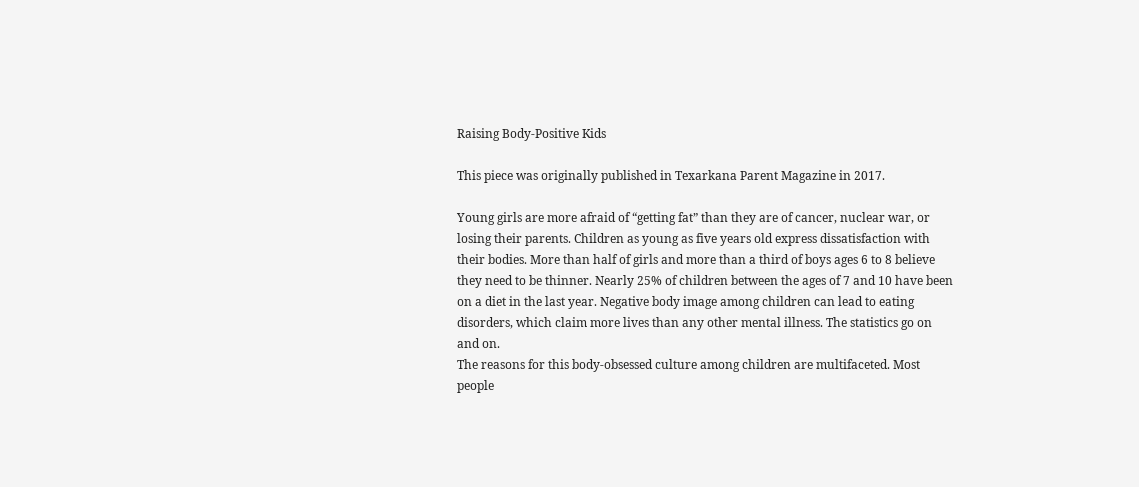Raising Body-Positive Kids

This piece was originally published in Texarkana Parent Magazine in 2017.

Young girls are more afraid of “getting fat” than they are of cancer, nuclear war, or losing their parents. Children as young as five years old express dissatisfaction with their bodies. More than half of girls and more than a third of boys ages 6 to 8 believe they need to be thinner. Nearly 25% of children between the ages of 7 and 10 have been on a diet in the last year. Negative body image among children can lead to eating disorders, which claim more lives than any other mental illness. The statistics go on and on.
The reasons for this body-obsessed culture among children are multifaceted. Most people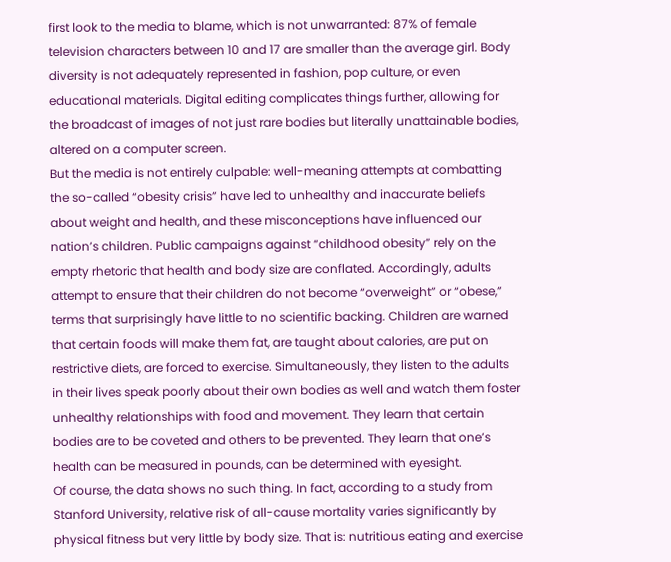first look to the media to blame, which is not unwarranted: 87% of female television characters between 10 and 17 are smaller than the average girl. Body diversity is not adequately represented in fashion, pop culture, or even educational materials. Digital editing complicates things further, allowing for the broadcast of images of not just rare bodies but literally unattainable bodies, altered on a computer screen.
But the media is not entirely culpable: well-meaning attempts at combatting the so-called “obesity crisis” have led to unhealthy and inaccurate beliefs about weight and health, and these misconceptions have influenced our nation’s children. Public campaigns against “childhood obesity” rely on the empty rhetoric that health and body size are conflated. Accordingly, adults attempt to ensure that their children do not become “overweight” or “obese,” terms that surprisingly have little to no scientific backing. Children are warned that certain foods will make them fat, are taught about calories, are put on restrictive diets, are forced to exercise. Simultaneously, they listen to the adults in their lives speak poorly about their own bodies as well and watch them foster unhealthy relationships with food and movement. They learn that certain bodies are to be coveted and others to be prevented. They learn that one’s health can be measured in pounds, can be determined with eyesight.
Of course, the data shows no such thing. In fact, according to a study from Stanford University, relative risk of all-cause mortality varies significantly by physical fitness but very little by body size. That is: nutritious eating and exercise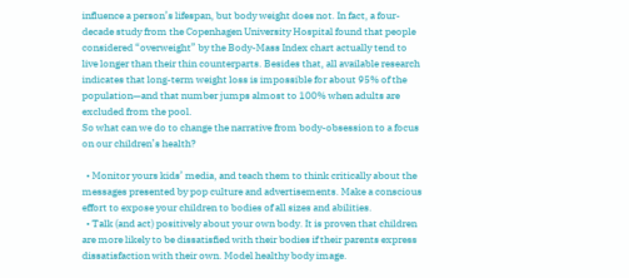influence a person’s lifespan, but body weight does not. In fact, a four-decade study from the Copenhagen University Hospital found that people considered “overweight” by the Body-Mass Index chart actually tend to live longer than their thin counterparts. Besides that, all available research indicates that long-term weight loss is impossible for about 95% of the population—and that number jumps almost to 100% when adults are excluded from the pool.
So what can we do to change the narrative from body-obsession to a focus on our children’s health?

  • Monitor yours kids’ media, and teach them to think critically about the messages presented by pop culture and advertisements. Make a conscious effort to expose your children to bodies of all sizes and abilities.
  • Talk (and act) positively about your own body. It is proven that children are more likely to be dissatisfied with their bodies if their parents express dissatisfaction with their own. Model healthy body image.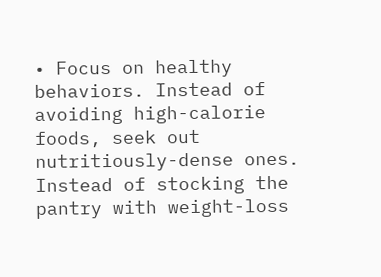• Focus on healthy behaviors. Instead of avoiding high-calorie foods, seek out nutritiously-dense ones. Instead of stocking the pantry with weight-loss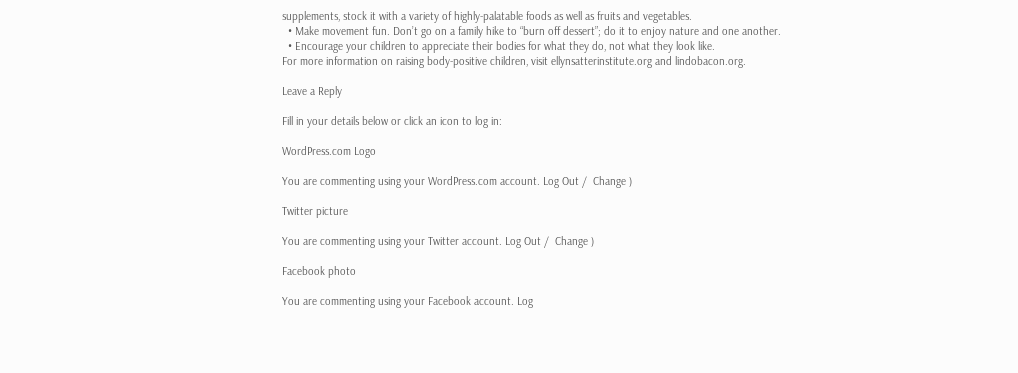supplements, stock it with a variety of highly-palatable foods as well as fruits and vegetables.
  • Make movement fun. Don’t go on a family hike to “burn off dessert”; do it to enjoy nature and one another.
  • Encourage your children to appreciate their bodies for what they do, not what they look like.
For more information on raising body-positive children, visit ellynsatterinstitute.org and lindobacon.org.

Leave a Reply

Fill in your details below or click an icon to log in:

WordPress.com Logo

You are commenting using your WordPress.com account. Log Out /  Change )

Twitter picture

You are commenting using your Twitter account. Log Out /  Change )

Facebook photo

You are commenting using your Facebook account. Log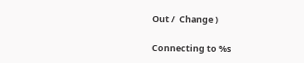Out /  Change )

Connecting to %s